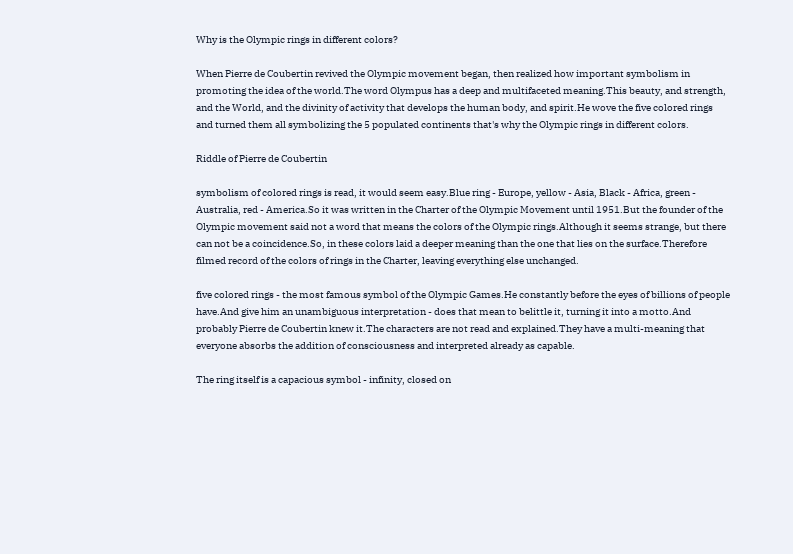Why is the Olympic rings in different colors?

When Pierre de Coubertin revived the Olympic movement began, then realized how important symbolism in promoting the idea of the world.The word Olympus has a deep and multifaceted meaning.This beauty, and strength, and the World, and the divinity of activity that develops the human body, and spirit.He wove the five colored rings and turned them all symbolizing the 5 populated continents that's why the Olympic rings in different colors.

Riddle of Pierre de Coubertin

symbolism of colored rings is read, it would seem easy.Blue ring - Europe, yellow - Asia, Black - Africa, green - Australia, red - America.So it was written in the Charter of the Olympic Movement until 1951.But the founder of the Olympic movement said not a word that means the colors of the Olympic rings.Although it seems strange, but there can not be a coincidence.So, in these colors laid a deeper meaning than the one that lies on the surface.Therefore filmed record of the colors of rings in the Charter, leaving everything else unchanged.

five colored rings - the most famous symbol of the Olympic Games.He constantly before the eyes of billions of people have.And give him an unambiguous interpretation - does that mean to belittle it, turning it into a motto.And probably Pierre de Coubertin knew it.The characters are not read and explained.They have a multi-meaning that everyone absorbs the addition of consciousness and interpreted already as capable.

The ring itself is a capacious symbol - infinity, closed on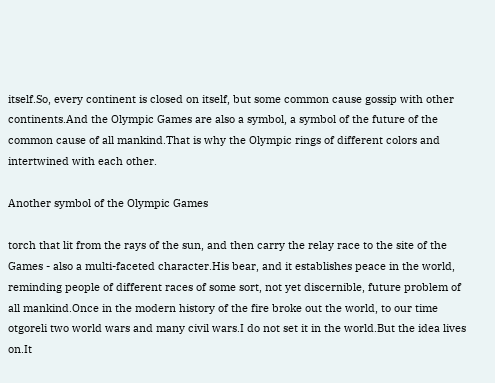itself.So, every continent is closed on itself, but some common cause gossip with other continents.And the Olympic Games are also a symbol, a symbol of the future of the common cause of all mankind.That is why the Olympic rings of different colors and intertwined with each other.

Another symbol of the Olympic Games

torch that lit from the rays of the sun, and then carry the relay race to the site of the Games - also a multi-faceted character.His bear, and it establishes peace in the world, reminding people of different races of some sort, not yet discernible, future problem of all mankind.Once in the modern history of the fire broke out the world, to our time otgoreli two world wars and many civil wars.I do not set it in the world.But the idea lives on.It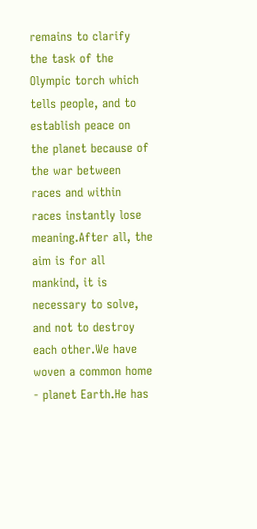remains to clarify the task of the Olympic torch which tells people, and to establish peace on the planet because of the war between races and within races instantly lose meaning.After all, the aim is for all mankind, it is necessary to solve, and not to destroy each other.We have woven a common home - planet Earth.He has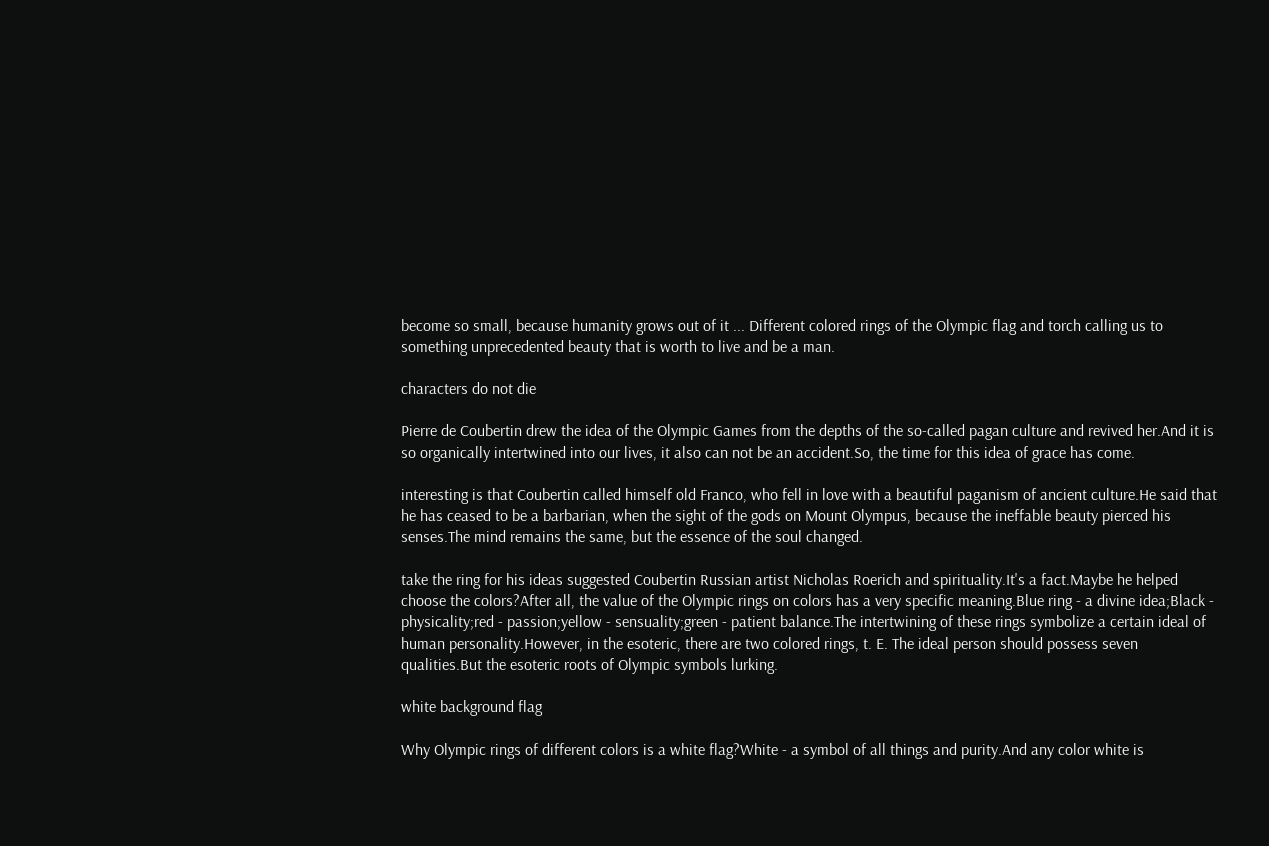become so small, because humanity grows out of it ... Different colored rings of the Olympic flag and torch calling us to something unprecedented beauty that is worth to live and be a man.

characters do not die

Pierre de Coubertin drew the idea of the Olympic Games from the depths of the so-called pagan culture and revived her.And it is so organically intertwined into our lives, it also can not be an accident.So, the time for this idea of grace has come.

interesting is that Coubertin called himself old Franco, who fell in love with a beautiful paganism of ancient culture.He said that he has ceased to be a barbarian, when the sight of the gods on Mount Olympus, because the ineffable beauty pierced his senses.The mind remains the same, but the essence of the soul changed.

take the ring for his ideas suggested Coubertin Russian artist Nicholas Roerich and spirituality.It's a fact.Maybe he helped choose the colors?After all, the value of the Olympic rings on colors has a very specific meaning.Blue ring - a divine idea;Black - physicality;red - passion;yellow - sensuality;green - patient balance.The intertwining of these rings symbolize a certain ideal of human personality.However, in the esoteric, there are two colored rings, t. E. The ideal person should possess seven qualities.But the esoteric roots of Olympic symbols lurking.

white background flag

Why Olympic rings of different colors is a white flag?White - a symbol of all things and purity.And any color white is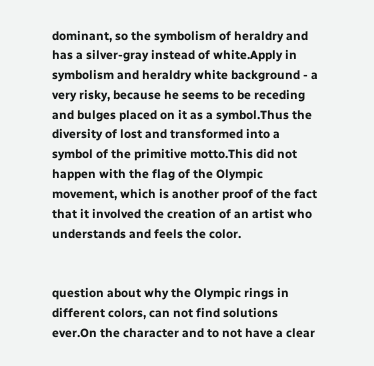dominant, so the symbolism of heraldry and has a silver-gray instead of white.Apply in symbolism and heraldry white background - a very risky, because he seems to be receding and bulges placed on it as a symbol.Thus the diversity of lost and transformed into a symbol of the primitive motto.This did not happen with the flag of the Olympic movement, which is another proof of the fact that it involved the creation of an artist who understands and feels the color.


question about why the Olympic rings in different colors, can not find solutions ever.On the character and to not have a clear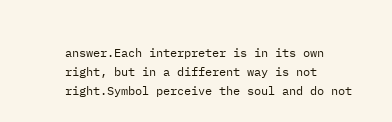answer.Each interpreter is in its own right, but in a different way is not right.Symbol perceive the soul and do not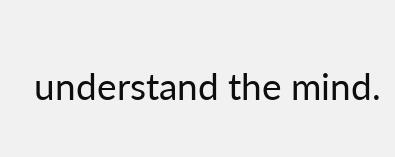understand the mind.